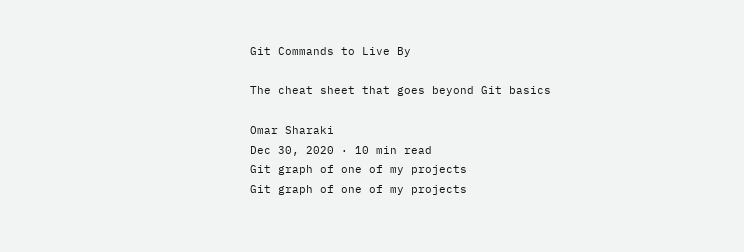Git Commands to Live By

The cheat sheet that goes beyond Git basics

Omar Sharaki
Dec 30, 2020 · 10 min read
Git graph of one of my projects
Git graph of one of my projects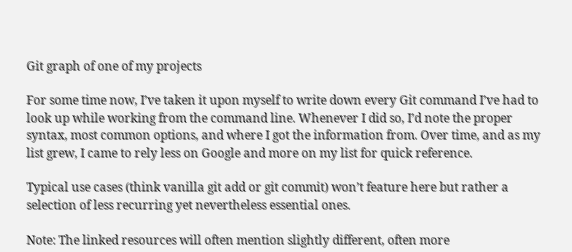Git graph of one of my projects

For some time now, I’ve taken it upon myself to write down every Git command I’ve had to look up while working from the command line. Whenever I did so, I’d note the proper syntax, most common options, and where I got the information from. Over time, and as my list grew, I came to rely less on Google and more on my list for quick reference.

Typical use cases (think vanilla git add or git commit) won’t feature here but rather a selection of less recurring yet nevertheless essential ones.

Note: The linked resources will often mention slightly different, often more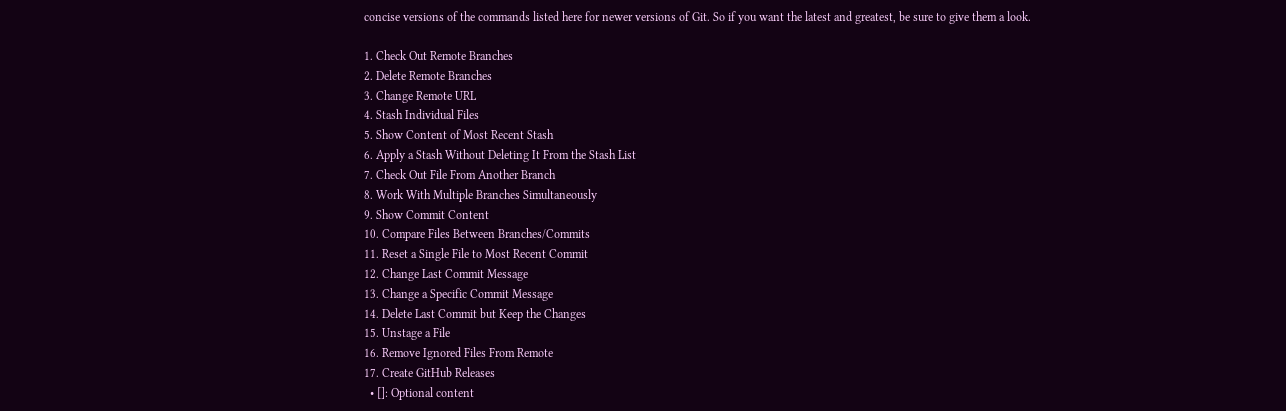concise versions of the commands listed here for newer versions of Git. So if you want the latest and greatest, be sure to give them a look.

1. Check Out Remote Branches
2. Delete Remote Branches
3. Change Remote URL
4. Stash Individual Files
5. Show Content of Most Recent Stash
6. Apply a Stash Without Deleting It From the Stash List
7. Check Out File From Another Branch
8. Work With Multiple Branches Simultaneously
9. Show Commit Content
10. Compare Files Between Branches/Commits
11. Reset a Single File to Most Recent Commit
12. Change Last Commit Message
13. Change a Specific Commit Message
14. Delete Last Commit but Keep the Changes
15. Unstage a File
16. Remove Ignored Files From Remote
17. Create GitHub Releases
  • []: Optional content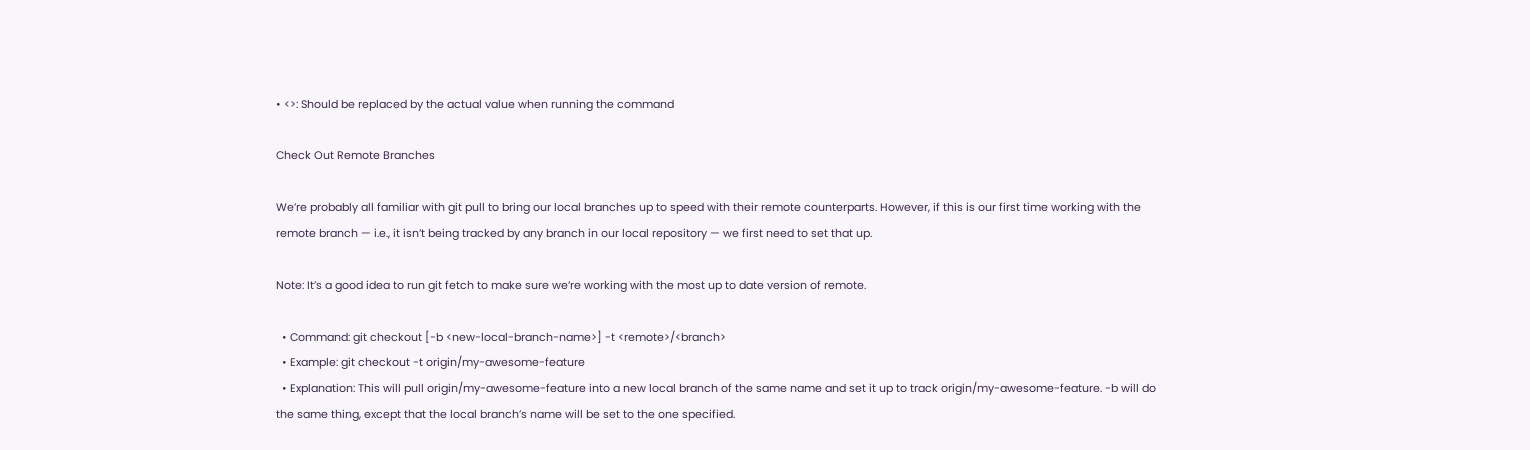• <>: Should be replaced by the actual value when running the command

Check Out Remote Branches

We’re probably all familiar with git pull to bring our local branches up to speed with their remote counterparts. However, if this is our first time working with the remote branch — i.e., it isn’t being tracked by any branch in our local repository — we first need to set that up.

Note: It’s a good idea to run git fetch to make sure we’re working with the most up to date version of remote.

  • Command: git checkout [-b <new-local-branch-name>] -t <remote>/<branch>
  • Example: git checkout -t origin/my-awesome-feature
  • Explanation: This will pull origin/my-awesome-feature into a new local branch of the same name and set it up to track origin/my-awesome-feature. -b will do the same thing, except that the local branch’s name will be set to the one specified.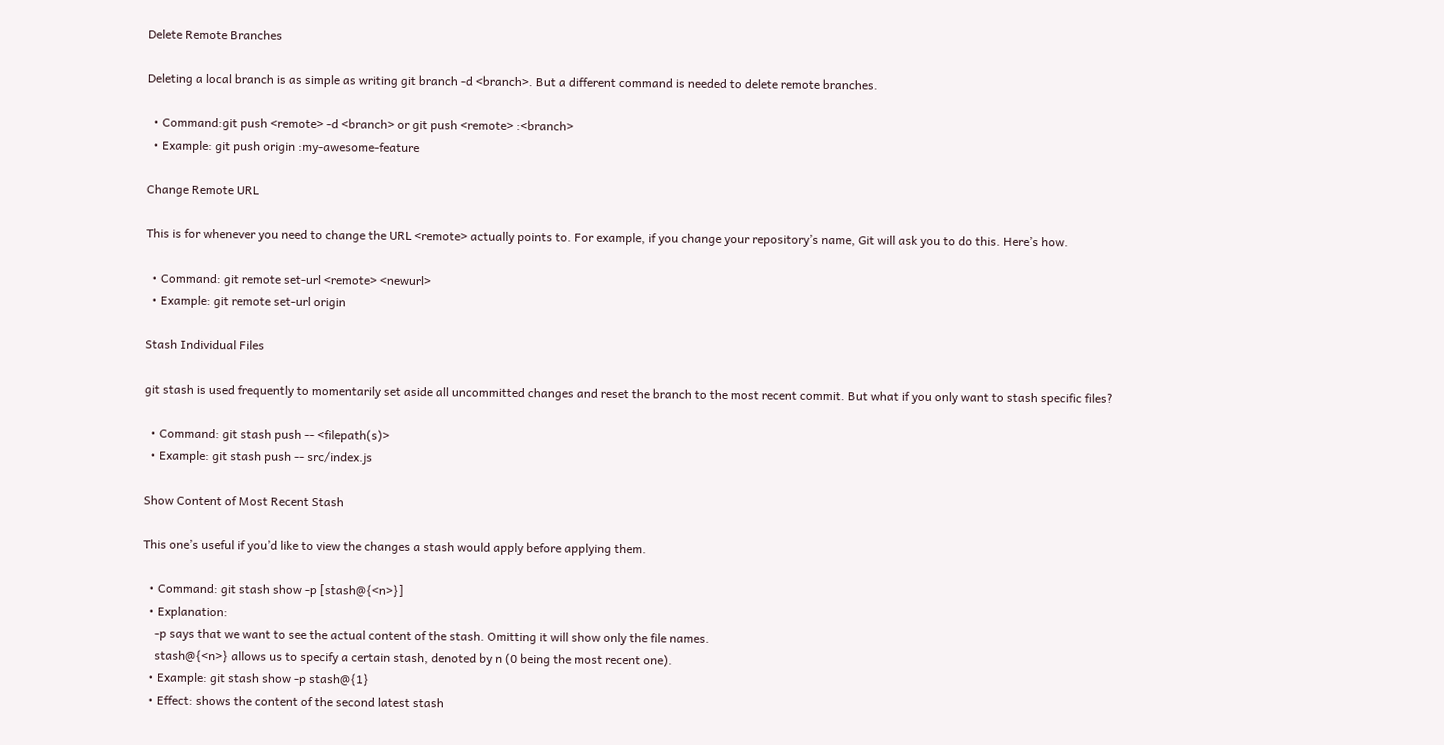Delete Remote Branches

Deleting a local branch is as simple as writing git branch -d <branch>. But a different command is needed to delete remote branches.

  • Command:git push <remote> -d <branch> or git push <remote> :<branch>
  • Example: git push origin :my-awesome-feature

Change Remote URL

This is for whenever you need to change the URL <remote> actually points to. For example, if you change your repository’s name, Git will ask you to do this. Here’s how.

  • Command: git remote set-url <remote> <newurl>
  • Example: git remote set-url origin

Stash Individual Files

git stash is used frequently to momentarily set aside all uncommitted changes and reset the branch to the most recent commit. But what if you only want to stash specific files?

  • Command: git stash push -- <filepath(s)>
  • Example: git stash push -- src/index.js

Show Content of Most Recent Stash

This one’s useful if you’d like to view the changes a stash would apply before applying them.

  • Command: git stash show -p [stash@{<n>}]
  • Explanation:
    -p says that we want to see the actual content of the stash. Omitting it will show only the file names.
    stash@{<n>} allows us to specify a certain stash, denoted by n (0 being the most recent one).
  • Example: git stash show -p stash@{1}
  • Effect: shows the content of the second latest stash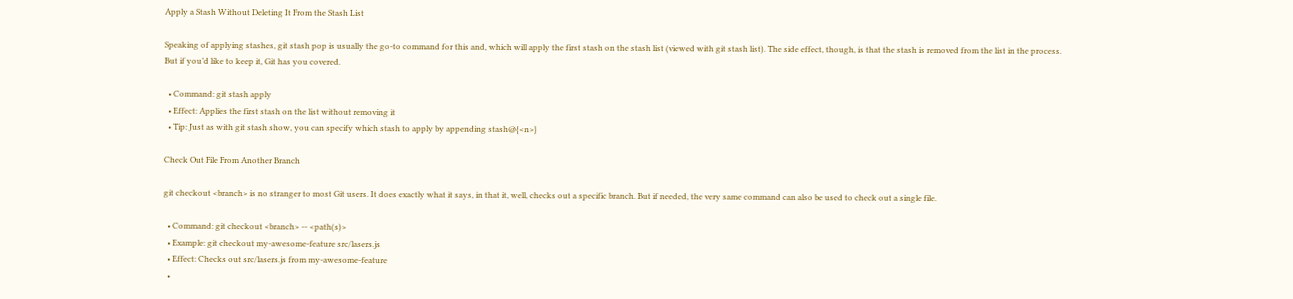Apply a Stash Without Deleting It From the Stash List

Speaking of applying stashes, git stash pop is usually the go-to command for this and, which will apply the first stash on the stash list (viewed with git stash list). The side effect, though, is that the stash is removed from the list in the process. But if you’d like to keep it, Git has you covered.

  • Command: git stash apply
  • Effect: Applies the first stash on the list without removing it
  • Tip: Just as with git stash show, you can specify which stash to apply by appending stash@{<n>}

Check Out File From Another Branch

git checkout <branch> is no stranger to most Git users. It does exactly what it says, in that it, well, checks out a specific branch. But if needed, the very same command can also be used to check out a single file.

  • Command: git checkout <branch> -- <path(s)>
  • Example: git checkout my-awesome-feature src/lasers.js
  • Effect: Checks out src/lasers.js from my-awesome-feature
  •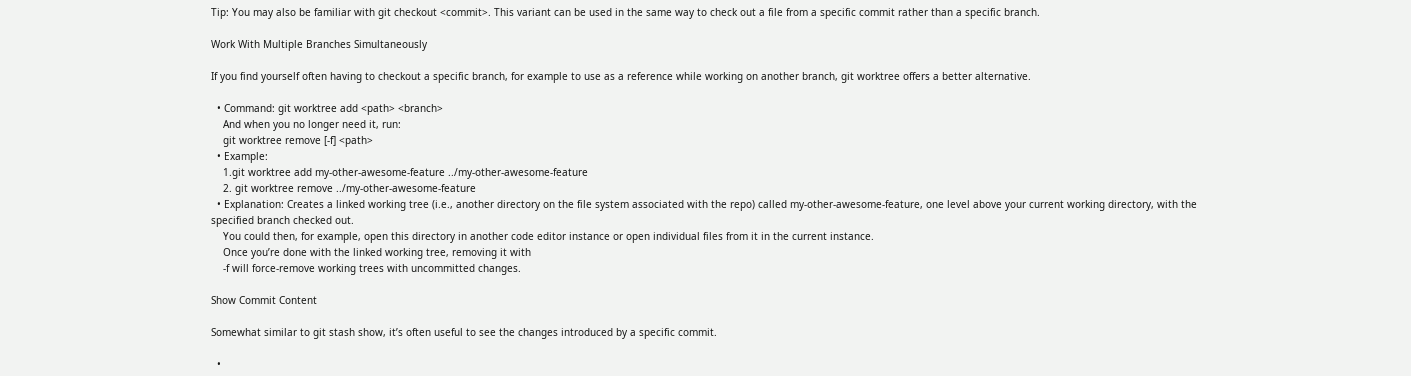Tip: You may also be familiar with git checkout <commit>. This variant can be used in the same way to check out a file from a specific commit rather than a specific branch.

Work With Multiple Branches Simultaneously

If you find yourself often having to checkout a specific branch, for example to use as a reference while working on another branch, git worktree offers a better alternative.

  • Command: git worktree add <path> <branch>
    And when you no longer need it, run:
    git worktree remove [-f] <path>
  • Example:
    1.git worktree add my-other-awesome-feature ../my-other-awesome-feature
    2. git worktree remove ../my-other-awesome-feature
  • Explanation: Creates a linked working tree (i.e., another directory on the file system associated with the repo) called my-other-awesome-feature, one level above your current working directory, with the specified branch checked out.
    You could then, for example, open this directory in another code editor instance or open individual files from it in the current instance.
    Once you’re done with the linked working tree, removing it with
    -f will force-remove working trees with uncommitted changes.

Show Commit Content

Somewhat similar to git stash show, it’s often useful to see the changes introduced by a specific commit.

  •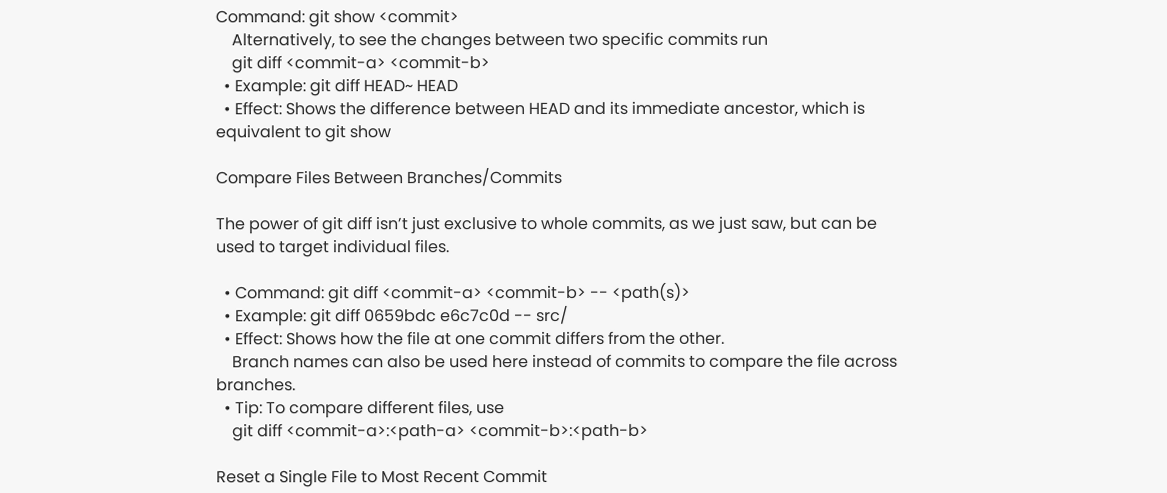Command: git show <commit>
    Alternatively, to see the changes between two specific commits run
    git diff <commit-a> <commit-b>
  • Example: git diff HEAD~ HEAD
  • Effect: Shows the difference between HEAD and its immediate ancestor, which is equivalent to git show

Compare Files Between Branches/Commits

The power of git diff isn’t just exclusive to whole commits, as we just saw, but can be used to target individual files.

  • Command: git diff <commit-a> <commit-b> -- <path(s)>
  • Example: git diff 0659bdc e6c7c0d -- src/
  • Effect: Shows how the file at one commit differs from the other.
    Branch names can also be used here instead of commits to compare the file across branches.
  • Tip: To compare different files, use
    git diff <commit-a>:<path-a> <commit-b>:<path-b>

Reset a Single File to Most Recent Commit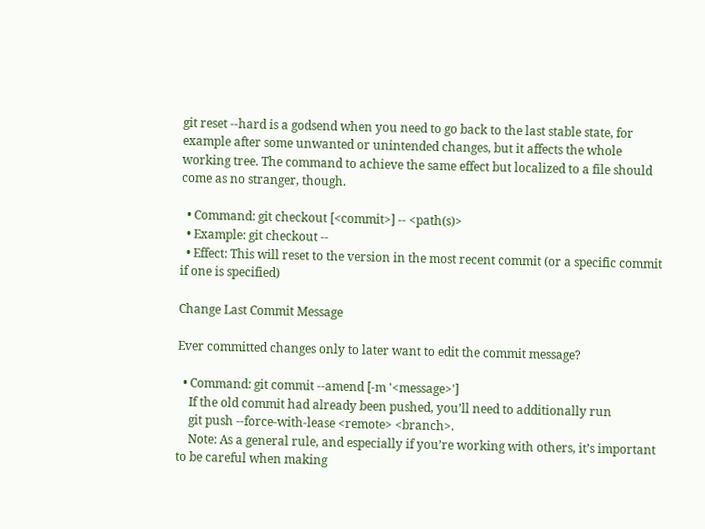git reset --hard is a godsend when you need to go back to the last stable state, for example after some unwanted or unintended changes, but it affects the whole working tree. The command to achieve the same effect but localized to a file should come as no stranger, though.

  • Command: git checkout [<commit>] -- <path(s)>
  • Example: git checkout --
  • Effect: This will reset to the version in the most recent commit (or a specific commit if one is specified)

Change Last Commit Message

Ever committed changes only to later want to edit the commit message?

  • Command: git commit --amend [-m '<message>']
    If the old commit had already been pushed, you’ll need to additionally run
    git push --force-with-lease <remote> <branch>.
    Note: As a general rule, and especially if you’re working with others, it’s important to be careful when making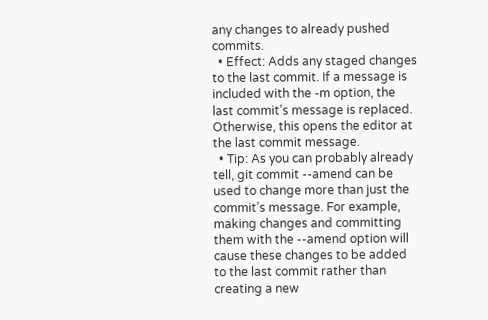any changes to already pushed commits.
  • Effect: Adds any staged changes to the last commit. If a message is included with the -m option, the last commit’s message is replaced. Otherwise, this opens the editor at the last commit message.
  • Tip: As you can probably already tell, git commit --amend can be used to change more than just the commit’s message. For example, making changes and committing them with the --amend option will cause these changes to be added to the last commit rather than creating a new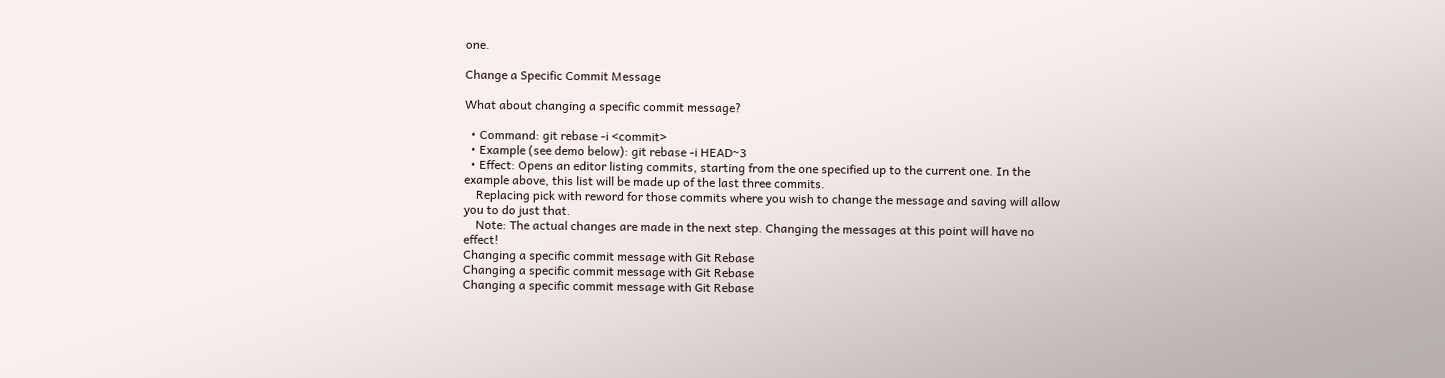one.

Change a Specific Commit Message

What about changing a specific commit message?

  • Command: git rebase -i <commit>
  • Example (see demo below): git rebase -i HEAD~3
  • Effect: Opens an editor listing commits, starting from the one specified up to the current one. In the example above, this list will be made up of the last three commits.
    Replacing pick with reword for those commits where you wish to change the message and saving will allow you to do just that.
    Note: The actual changes are made in the next step. Changing the messages at this point will have no effect!
Changing a specific commit message with Git Rebase
Changing a specific commit message with Git Rebase
Changing a specific commit message with Git Rebase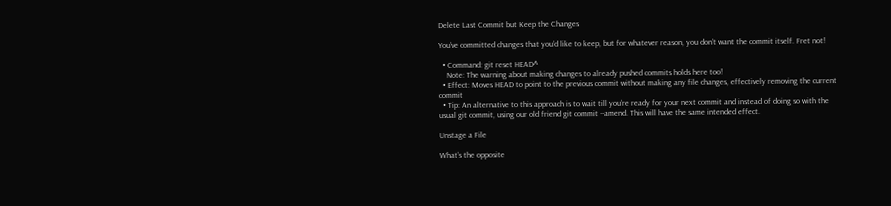Delete Last Commit but Keep the Changes

You’ve committed changes that you’d like to keep, but for whatever reason, you don’t want the commit itself. Fret not!

  • Command: git reset HEAD^
    Note: The warning about making changes to already pushed commits holds here too!
  • Effect: Moves HEAD to point to the previous commit without making any file changes, effectively removing the current commit
  • Tip: An alternative to this approach is to wait till you’re ready for your next commit and instead of doing so with the usual git commit, using our old friend git commit --amend. This will have the same intended effect.

Unstage a File

What’s the opposite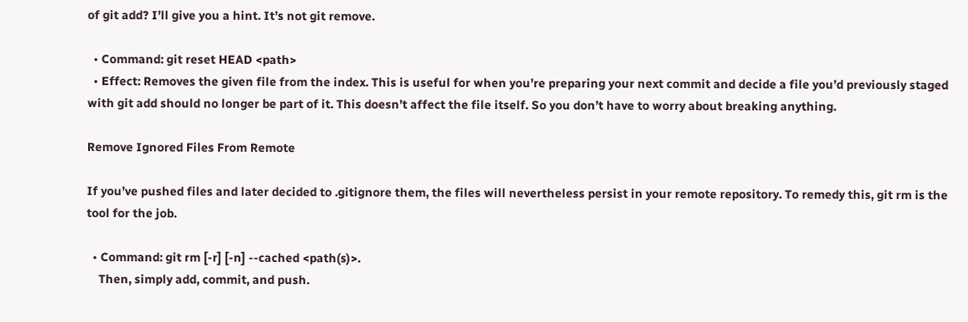of git add? I’ll give you a hint. It’s not git remove.

  • Command: git reset HEAD <path>
  • Effect: Removes the given file from the index. This is useful for when you’re preparing your next commit and decide a file you’d previously staged with git add should no longer be part of it. This doesn’t affect the file itself. So you don’t have to worry about breaking anything.

Remove Ignored Files From Remote

If you’ve pushed files and later decided to .gitignore them, the files will nevertheless persist in your remote repository. To remedy this, git rm is the tool for the job.

  • Command: git rm [-r] [-n] --cached <path(s)>.
    Then, simply add, commit, and push.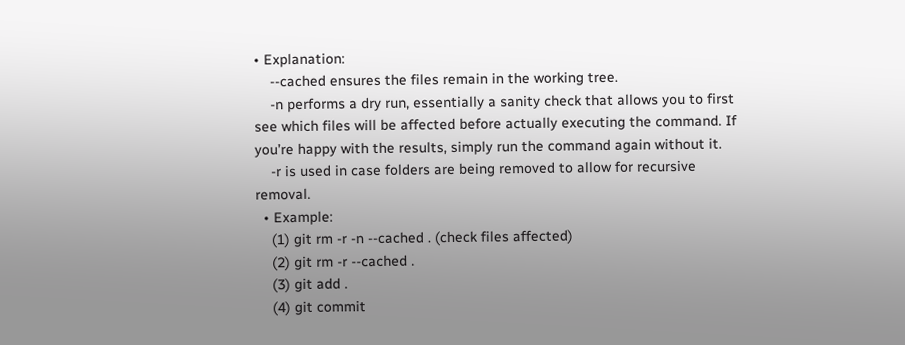• Explanation:
    --cached ensures the files remain in the working tree.
    -n performs a dry run, essentially a sanity check that allows you to first see which files will be affected before actually executing the command. If you’re happy with the results, simply run the command again without it.
    -r is used in case folders are being removed to allow for recursive removal.
  • Example:
    (1) git rm -r -n --cached . (check files affected)
    (2) git rm -r --cached .
    (3) git add .
    (4) git commit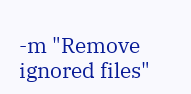-m "Remove ignored files"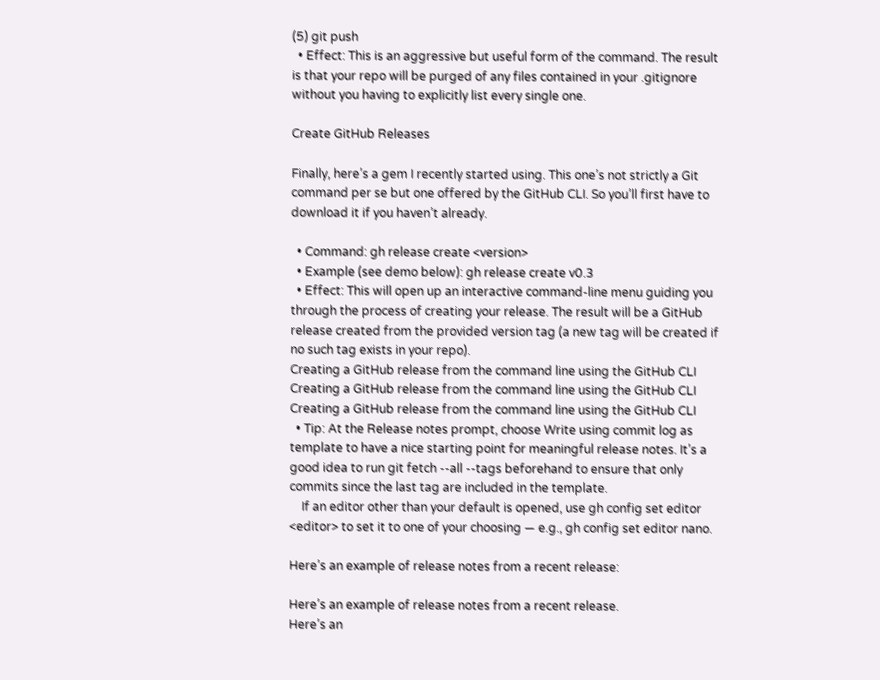(5) git push
  • Effect: This is an aggressive but useful form of the command. The result is that your repo will be purged of any files contained in your .gitignore without you having to explicitly list every single one.

Create GitHub Releases

Finally, here’s a gem I recently started using. This one’s not strictly a Git command per se but one offered by the GitHub CLI. So you’ll first have to download it if you haven’t already.

  • Command: gh release create <version>
  • Example (see demo below): gh release create v0.3
  • Effect: This will open up an interactive command-line menu guiding you through the process of creating your release. The result will be a GitHub release created from the provided version tag (a new tag will be created if no such tag exists in your repo).
Creating a GitHub release from the command line using the GitHub CLI
Creating a GitHub release from the command line using the GitHub CLI
Creating a GitHub release from the command line using the GitHub CLI
  • Tip: At the Release notes prompt, choose Write using commit log as template to have a nice starting point for meaningful release notes. It’s a good idea to run git fetch --all --tags beforehand to ensure that only commits since the last tag are included in the template.
    If an editor other than your default is opened, use gh config set editor <editor> to set it to one of your choosing — e.g., gh config set editor nano.

Here’s an example of release notes from a recent release:

Here’s an example of release notes from a recent release.
Here’s an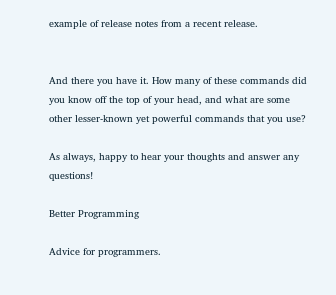example of release notes from a recent release.


And there you have it. How many of these commands did you know off the top of your head, and what are some other lesser-known yet powerful commands that you use?

As always, happy to hear your thoughts and answer any questions!

Better Programming

Advice for programmers.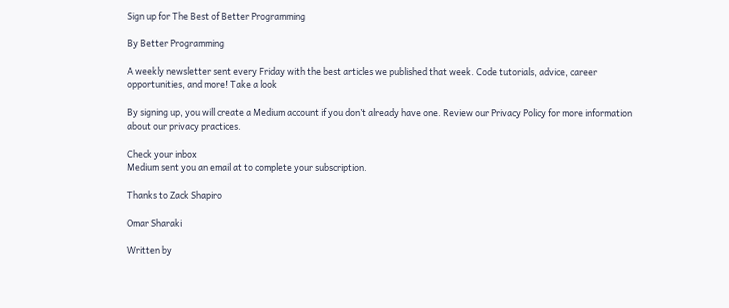Sign up for The Best of Better Programming

By Better Programming

A weekly newsletter sent every Friday with the best articles we published that week. Code tutorials, advice, career opportunities, and more! Take a look

By signing up, you will create a Medium account if you don’t already have one. Review our Privacy Policy for more information about our privacy practices.

Check your inbox
Medium sent you an email at to complete your subscription.

Thanks to Zack Shapiro

Omar Sharaki

Written by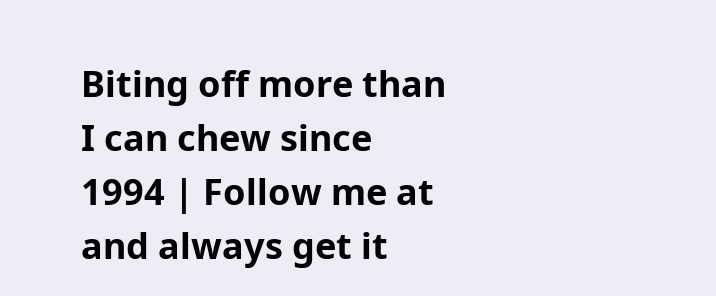Biting off more than I can chew since 1994 | Follow me at and always get it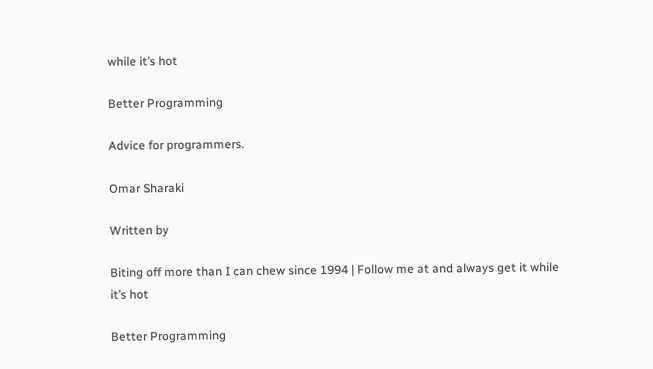while it’s hot

Better Programming

Advice for programmers.

Omar Sharaki

Written by

Biting off more than I can chew since 1994 | Follow me at and always get it while it’s hot

Better Programming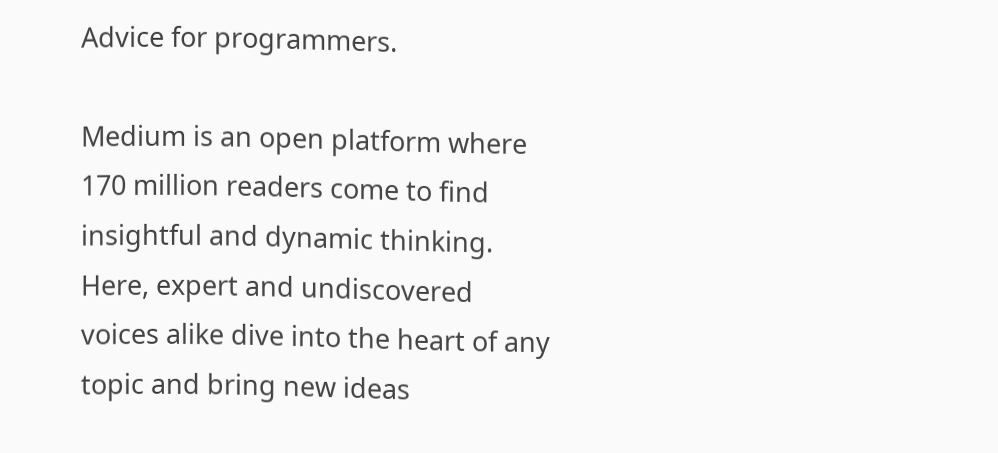Advice for programmers.

Medium is an open platform where 170 million readers come to find insightful and dynamic thinking. Here, expert and undiscovered voices alike dive into the heart of any topic and bring new ideas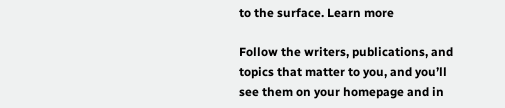to the surface. Learn more

Follow the writers, publications, and topics that matter to you, and you’ll see them on your homepage and in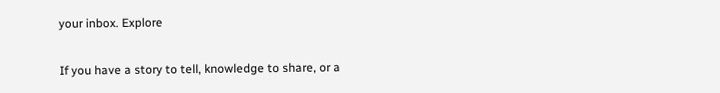your inbox. Explore

If you have a story to tell, knowledge to share, or a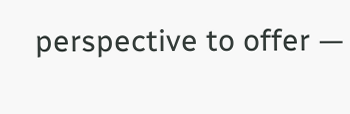perspective to offer —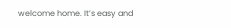welcome home. It’s easy and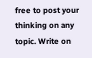free to post your thinking on any topic. Write on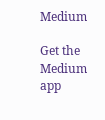Medium

Get the Medium app